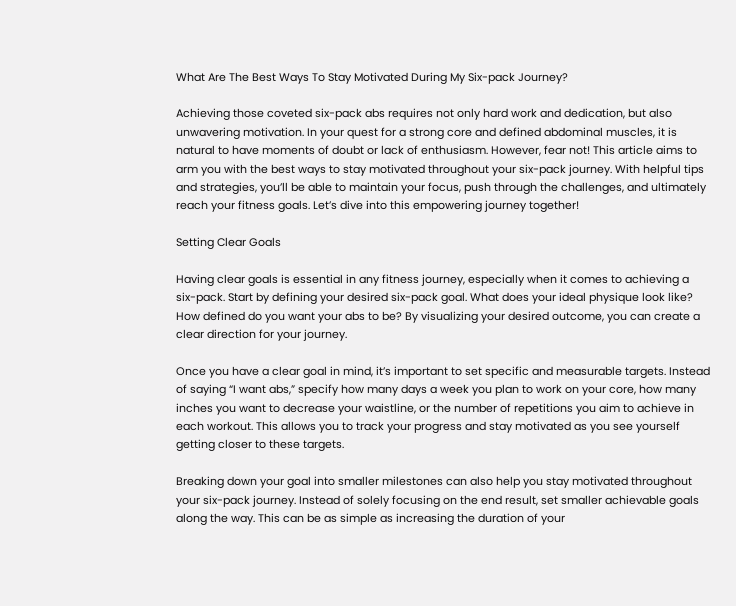What Are The Best Ways To Stay Motivated During My Six-pack Journey?

Achieving those coveted six-pack abs requires not only hard work and dedication, but also unwavering motivation. In your quest for a strong core and defined abdominal muscles, it is natural to have moments of doubt or lack of enthusiasm. However, fear not! This article aims to arm you with the best ways to stay motivated throughout your six-pack journey. With helpful tips and strategies, you’ll be able to maintain your focus, push through the challenges, and ultimately reach your fitness goals. Let’s dive into this empowering journey together!

Setting Clear Goals

Having clear goals is essential in any fitness journey, especially when it comes to achieving a six-pack. Start by defining your desired six-pack goal. What does your ideal physique look like? How defined do you want your abs to be? By visualizing your desired outcome, you can create a clear direction for your journey.

Once you have a clear goal in mind, it’s important to set specific and measurable targets. Instead of saying “I want abs,” specify how many days a week you plan to work on your core, how many inches you want to decrease your waistline, or the number of repetitions you aim to achieve in each workout. This allows you to track your progress and stay motivated as you see yourself getting closer to these targets.

Breaking down your goal into smaller milestones can also help you stay motivated throughout your six-pack journey. Instead of solely focusing on the end result, set smaller achievable goals along the way. This can be as simple as increasing the duration of your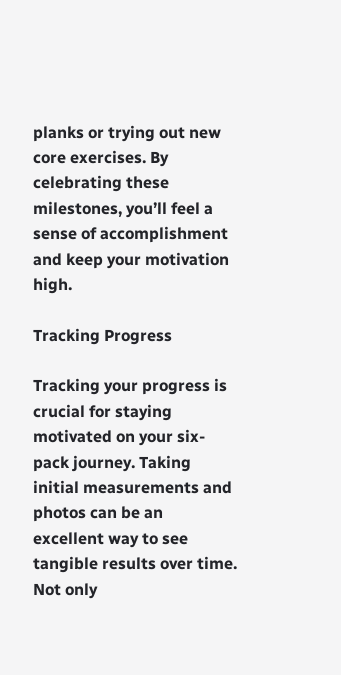planks or trying out new core exercises. By celebrating these milestones, you’ll feel a sense of accomplishment and keep your motivation high.

Tracking Progress

Tracking your progress is crucial for staying motivated on your six-pack journey. Taking initial measurements and photos can be an excellent way to see tangible results over time. Not only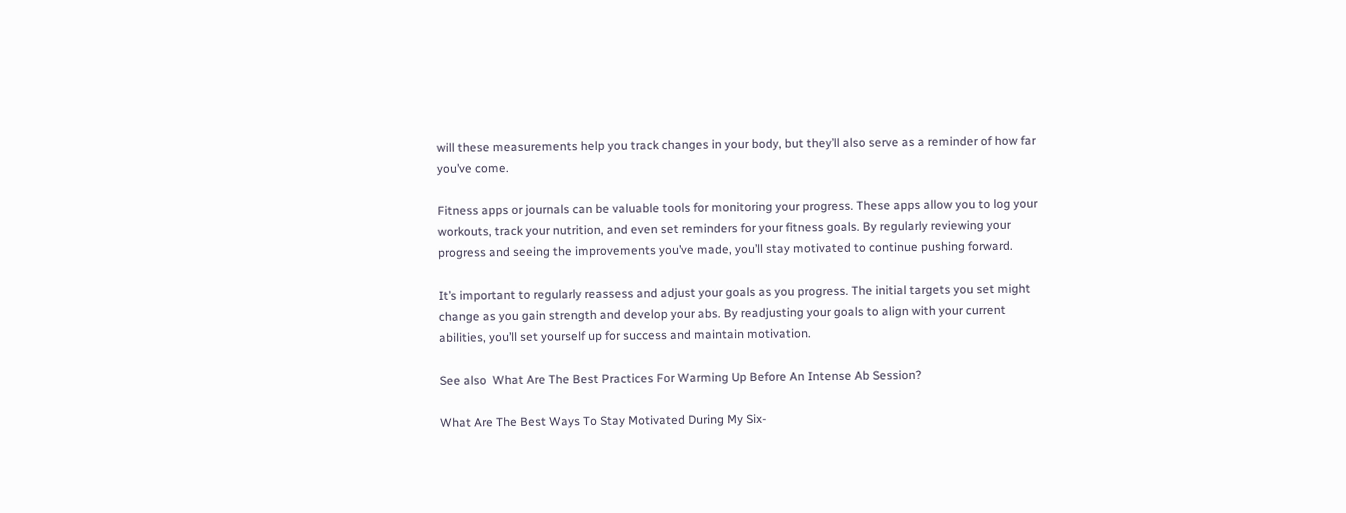will these measurements help you track changes in your body, but they’ll also serve as a reminder of how far you’ve come.

Fitness apps or journals can be valuable tools for monitoring your progress. These apps allow you to log your workouts, track your nutrition, and even set reminders for your fitness goals. By regularly reviewing your progress and seeing the improvements you’ve made, you’ll stay motivated to continue pushing forward.

It’s important to regularly reassess and adjust your goals as you progress. The initial targets you set might change as you gain strength and develop your abs. By readjusting your goals to align with your current abilities, you’ll set yourself up for success and maintain motivation.

See also  What Are The Best Practices For Warming Up Before An Intense Ab Session?

What Are The Best Ways To Stay Motivated During My Six-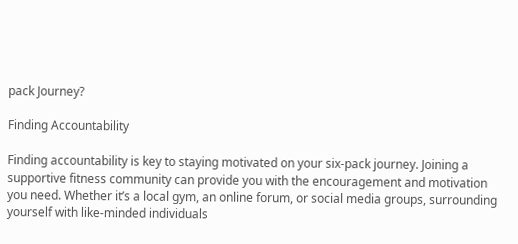pack Journey?

Finding Accountability

Finding accountability is key to staying motivated on your six-pack journey. Joining a supportive fitness community can provide you with the encouragement and motivation you need. Whether it’s a local gym, an online forum, or social media groups, surrounding yourself with like-minded individuals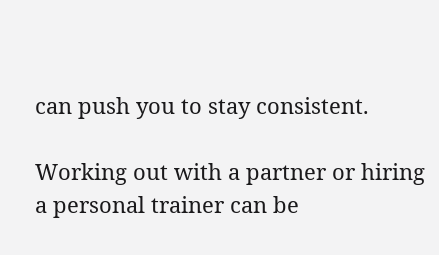can push you to stay consistent.

Working out with a partner or hiring a personal trainer can be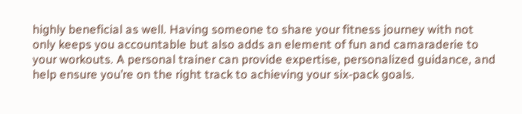highly beneficial as well. Having someone to share your fitness journey with not only keeps you accountable but also adds an element of fun and camaraderie to your workouts. A personal trainer can provide expertise, personalized guidance, and help ensure you’re on the right track to achieving your six-pack goals.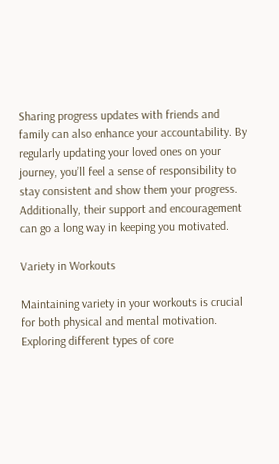Sharing progress updates with friends and family can also enhance your accountability. By regularly updating your loved ones on your journey, you’ll feel a sense of responsibility to stay consistent and show them your progress. Additionally, their support and encouragement can go a long way in keeping you motivated.

Variety in Workouts

Maintaining variety in your workouts is crucial for both physical and mental motivation. Exploring different types of core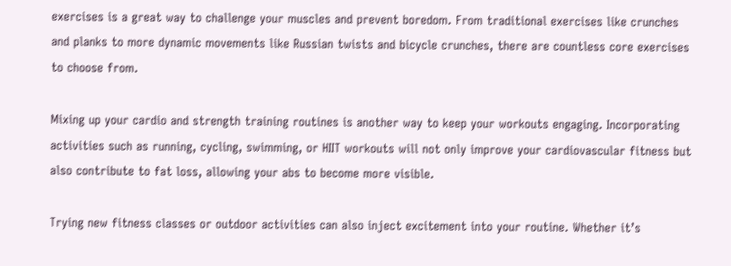exercises is a great way to challenge your muscles and prevent boredom. From traditional exercises like crunches and planks to more dynamic movements like Russian twists and bicycle crunches, there are countless core exercises to choose from.

Mixing up your cardio and strength training routines is another way to keep your workouts engaging. Incorporating activities such as running, cycling, swimming, or HIIT workouts will not only improve your cardiovascular fitness but also contribute to fat loss, allowing your abs to become more visible.

Trying new fitness classes or outdoor activities can also inject excitement into your routine. Whether it’s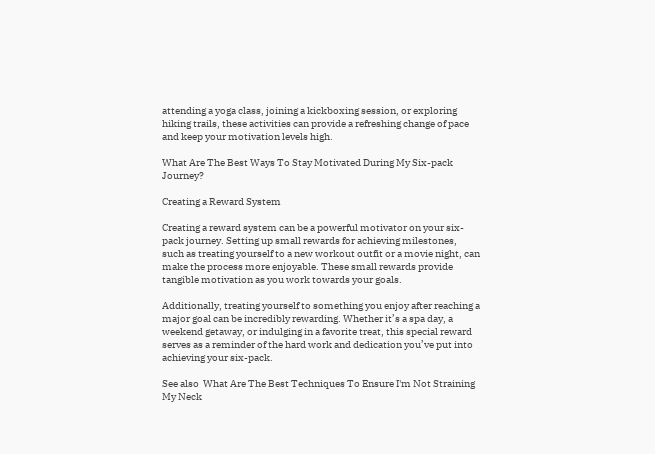attending a yoga class, joining a kickboxing session, or exploring hiking trails, these activities can provide a refreshing change of pace and keep your motivation levels high.

What Are The Best Ways To Stay Motivated During My Six-pack Journey?

Creating a Reward System

Creating a reward system can be a powerful motivator on your six-pack journey. Setting up small rewards for achieving milestones, such as treating yourself to a new workout outfit or a movie night, can make the process more enjoyable. These small rewards provide tangible motivation as you work towards your goals.

Additionally, treating yourself to something you enjoy after reaching a major goal can be incredibly rewarding. Whether it’s a spa day, a weekend getaway, or indulging in a favorite treat, this special reward serves as a reminder of the hard work and dedication you’ve put into achieving your six-pack.

See also  What Are The Best Techniques To Ensure I'm Not Straining My Neck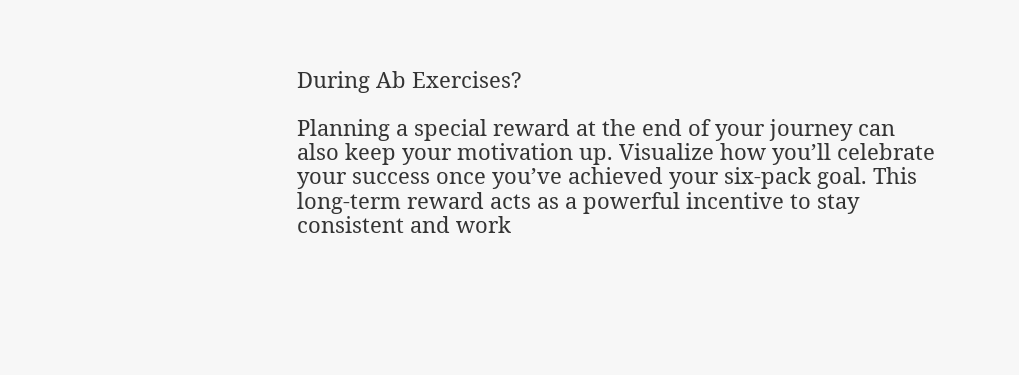During Ab Exercises?

Planning a special reward at the end of your journey can also keep your motivation up. Visualize how you’ll celebrate your success once you’ve achieved your six-pack goal. This long-term reward acts as a powerful incentive to stay consistent and work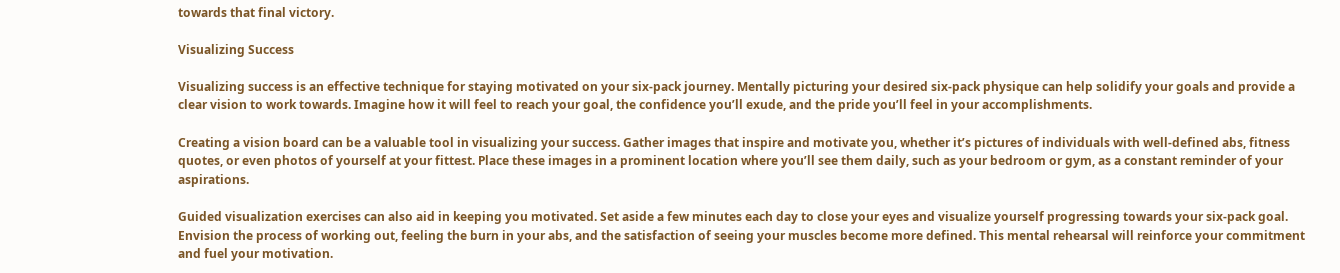towards that final victory.

Visualizing Success

Visualizing success is an effective technique for staying motivated on your six-pack journey. Mentally picturing your desired six-pack physique can help solidify your goals and provide a clear vision to work towards. Imagine how it will feel to reach your goal, the confidence you’ll exude, and the pride you’ll feel in your accomplishments.

Creating a vision board can be a valuable tool in visualizing your success. Gather images that inspire and motivate you, whether it’s pictures of individuals with well-defined abs, fitness quotes, or even photos of yourself at your fittest. Place these images in a prominent location where you’ll see them daily, such as your bedroom or gym, as a constant reminder of your aspirations.

Guided visualization exercises can also aid in keeping you motivated. Set aside a few minutes each day to close your eyes and visualize yourself progressing towards your six-pack goal. Envision the process of working out, feeling the burn in your abs, and the satisfaction of seeing your muscles become more defined. This mental rehearsal will reinforce your commitment and fuel your motivation.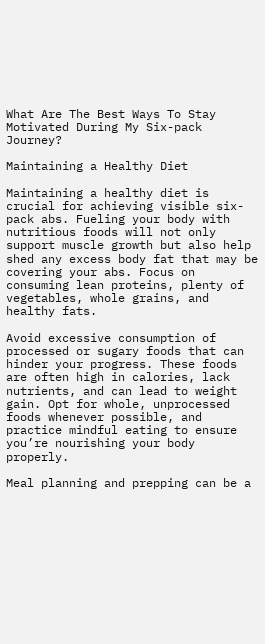What Are The Best Ways To Stay Motivated During My Six-pack Journey?

Maintaining a Healthy Diet

Maintaining a healthy diet is crucial for achieving visible six-pack abs. Fueling your body with nutritious foods will not only support muscle growth but also help shed any excess body fat that may be covering your abs. Focus on consuming lean proteins, plenty of vegetables, whole grains, and healthy fats.

Avoid excessive consumption of processed or sugary foods that can hinder your progress. These foods are often high in calories, lack nutrients, and can lead to weight gain. Opt for whole, unprocessed foods whenever possible, and practice mindful eating to ensure you’re nourishing your body properly.

Meal planning and prepping can be a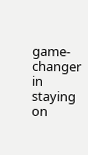game-changer in staying on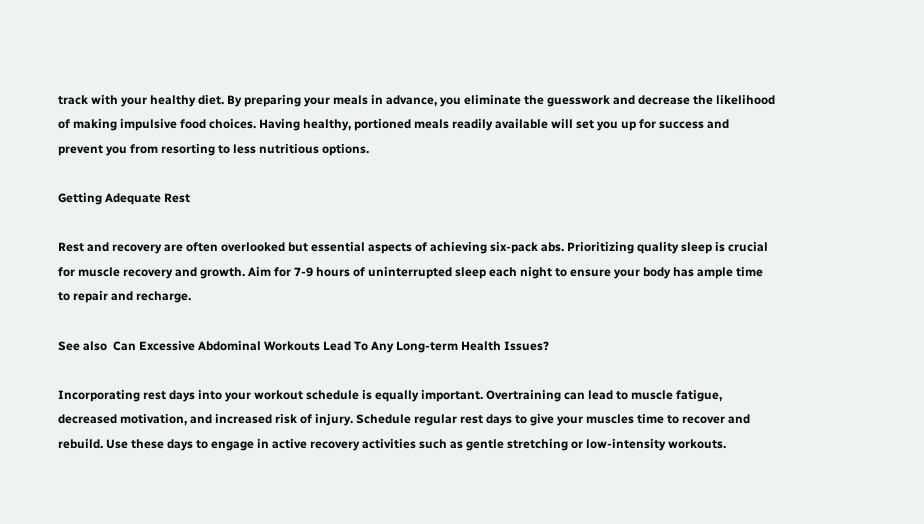track with your healthy diet. By preparing your meals in advance, you eliminate the guesswork and decrease the likelihood of making impulsive food choices. Having healthy, portioned meals readily available will set you up for success and prevent you from resorting to less nutritious options.

Getting Adequate Rest

Rest and recovery are often overlooked but essential aspects of achieving six-pack abs. Prioritizing quality sleep is crucial for muscle recovery and growth. Aim for 7-9 hours of uninterrupted sleep each night to ensure your body has ample time to repair and recharge.

See also  Can Excessive Abdominal Workouts Lead To Any Long-term Health Issues?

Incorporating rest days into your workout schedule is equally important. Overtraining can lead to muscle fatigue, decreased motivation, and increased risk of injury. Schedule regular rest days to give your muscles time to recover and rebuild. Use these days to engage in active recovery activities such as gentle stretching or low-intensity workouts.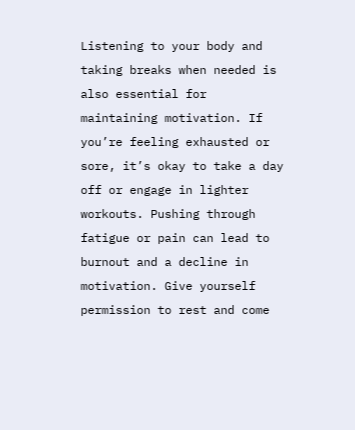Listening to your body and taking breaks when needed is also essential for maintaining motivation. If you’re feeling exhausted or sore, it’s okay to take a day off or engage in lighter workouts. Pushing through fatigue or pain can lead to burnout and a decline in motivation. Give yourself permission to rest and come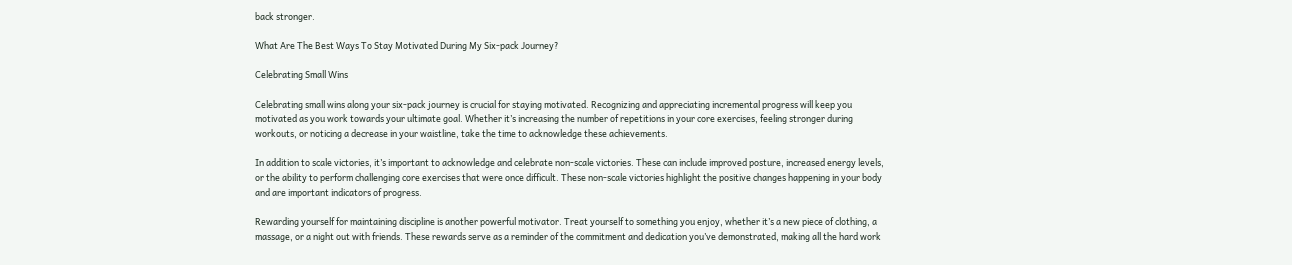back stronger.

What Are The Best Ways To Stay Motivated During My Six-pack Journey?

Celebrating Small Wins

Celebrating small wins along your six-pack journey is crucial for staying motivated. Recognizing and appreciating incremental progress will keep you motivated as you work towards your ultimate goal. Whether it’s increasing the number of repetitions in your core exercises, feeling stronger during workouts, or noticing a decrease in your waistline, take the time to acknowledge these achievements.

In addition to scale victories, it’s important to acknowledge and celebrate non-scale victories. These can include improved posture, increased energy levels, or the ability to perform challenging core exercises that were once difficult. These non-scale victories highlight the positive changes happening in your body and are important indicators of progress.

Rewarding yourself for maintaining discipline is another powerful motivator. Treat yourself to something you enjoy, whether it’s a new piece of clothing, a massage, or a night out with friends. These rewards serve as a reminder of the commitment and dedication you’ve demonstrated, making all the hard work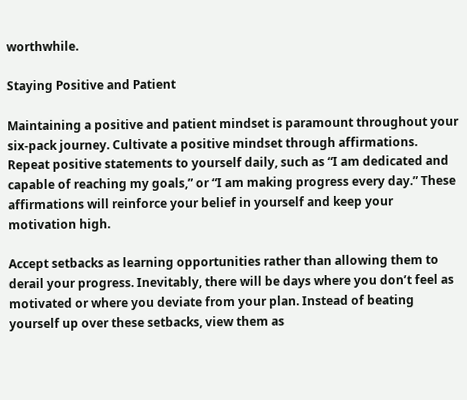worthwhile.

Staying Positive and Patient

Maintaining a positive and patient mindset is paramount throughout your six-pack journey. Cultivate a positive mindset through affirmations. Repeat positive statements to yourself daily, such as “I am dedicated and capable of reaching my goals,” or “I am making progress every day.” These affirmations will reinforce your belief in yourself and keep your motivation high.

Accept setbacks as learning opportunities rather than allowing them to derail your progress. Inevitably, there will be days where you don’t feel as motivated or where you deviate from your plan. Instead of beating yourself up over these setbacks, view them as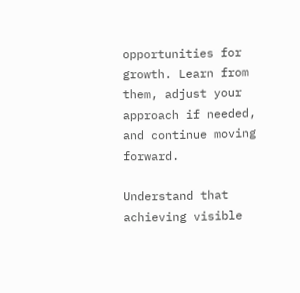opportunities for growth. Learn from them, adjust your approach if needed, and continue moving forward.

Understand that achieving visible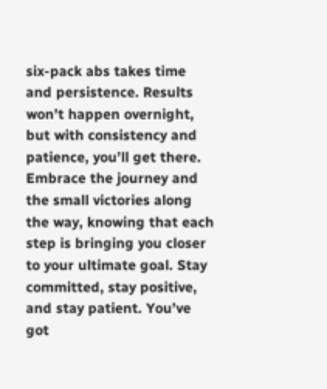six-pack abs takes time and persistence. Results won’t happen overnight, but with consistency and patience, you’ll get there. Embrace the journey and the small victories along the way, knowing that each step is bringing you closer to your ultimate goal. Stay committed, stay positive, and stay patient. You’ve got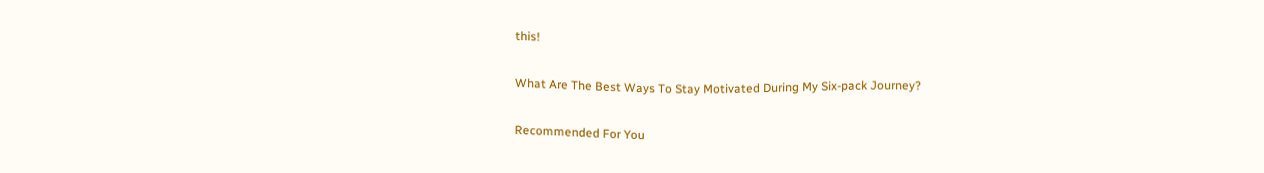this!

What Are The Best Ways To Stay Motivated During My Six-pack Journey?

Recommended For You